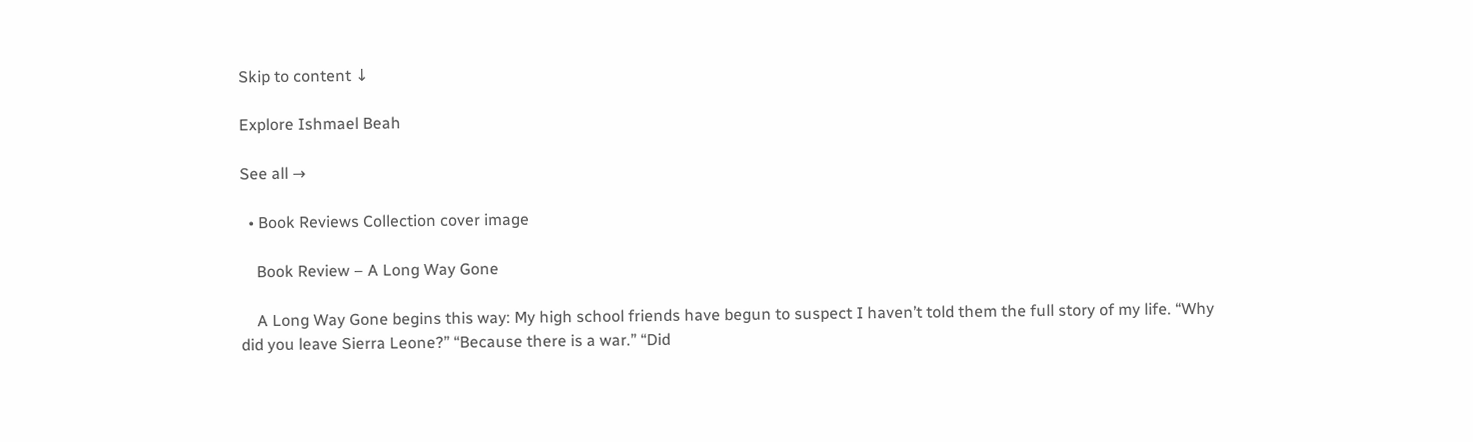Skip to content ↓

Explore Ishmael Beah

See all →

  • Book Reviews Collection cover image

    Book Review – A Long Way Gone

    A Long Way Gone begins this way: My high school friends have begun to suspect I haven’t told them the full story of my life. “Why did you leave Sierra Leone?” “Because there is a war.” “Did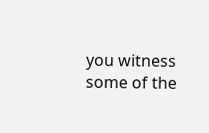you witness some of the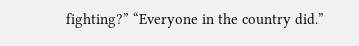fighting?” “Everyone in the country did.”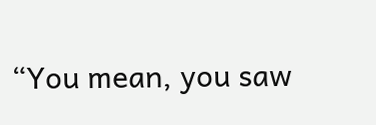“You mean, you saw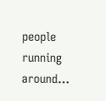people running around…